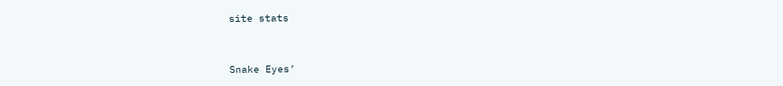site stats


Snake Eyes’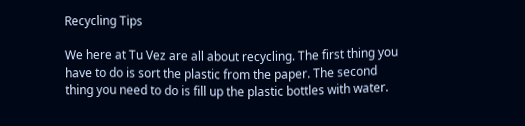Recycling Tips

We here at Tu Vez are all about recycling. The first thing you have to do is sort the plastic from the paper. The second thing you need to do is fill up the plastic bottles with water.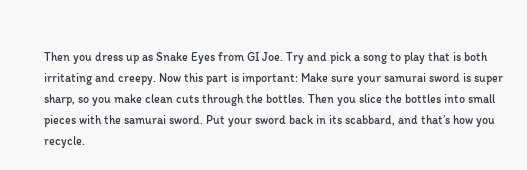Then you dress up as Snake Eyes from GI Joe. Try and pick a song to play that is both irritating and creepy. Now this part is important: Make sure your samurai sword is super sharp, so you make clean cuts through the bottles. Then you slice the bottles into small pieces with the samurai sword. Put your sword back in its scabbard, and that’s how you recycle.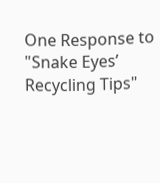One Response to "Snake Eyes’ Recycling Tips"